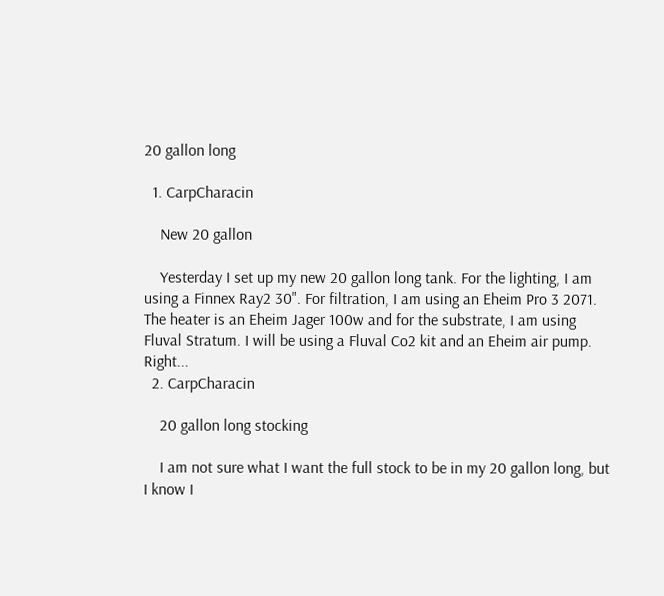20 gallon long

  1. CarpCharacin

    New 20 gallon

    Yesterday I set up my new 20 gallon long tank. For the lighting, I am using a Finnex Ray2 30". For filtration, I am using an Eheim Pro 3 2071. The heater is an Eheim Jager 100w and for the substrate, I am using Fluval Stratum. I will be using a Fluval Co2 kit and an Eheim air pump. Right...
  2. CarpCharacin

    20 gallon long stocking

    I am not sure what I want the full stock to be in my 20 gallon long, but I know I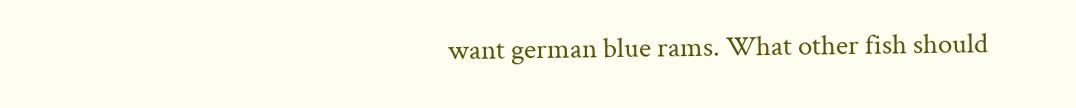want german blue rams. What other fish should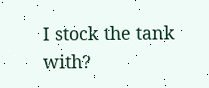I stock the tank with?